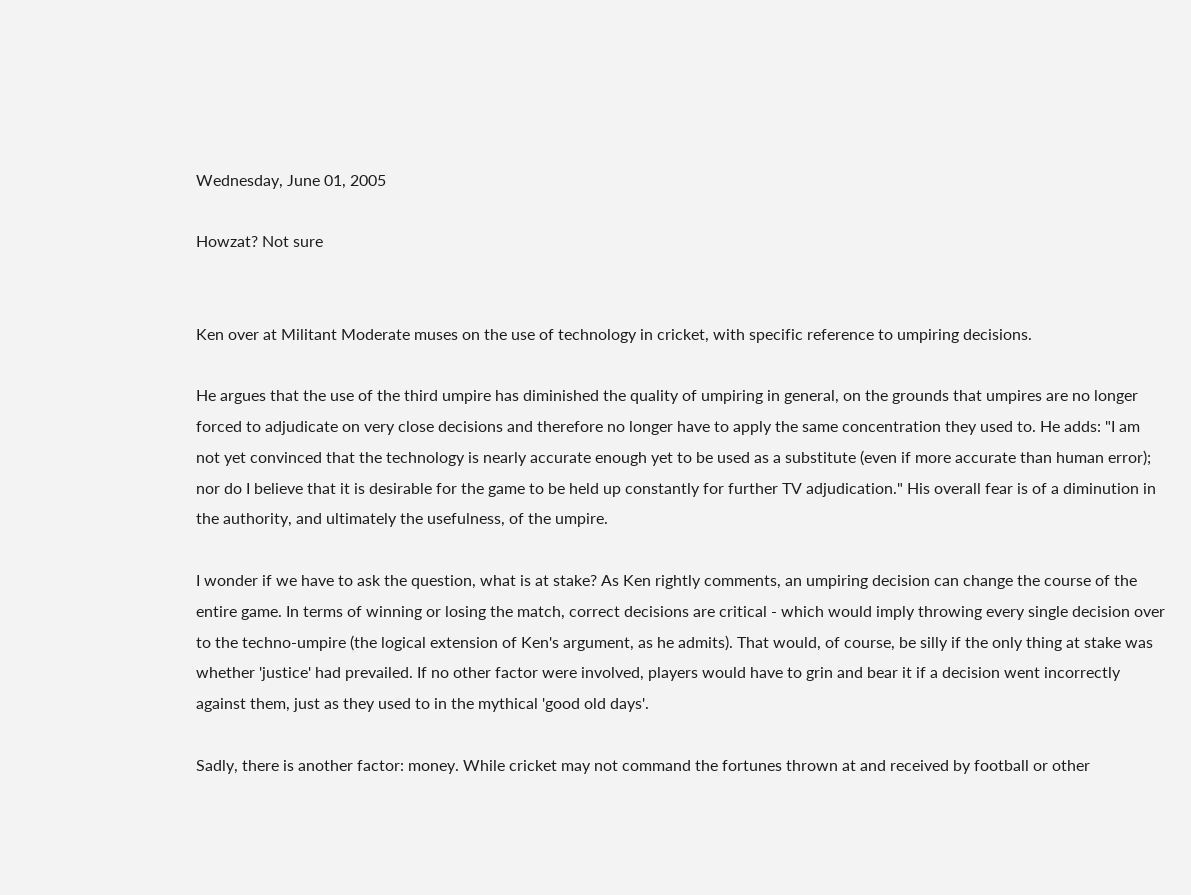Wednesday, June 01, 2005

Howzat? Not sure


Ken over at Militant Moderate muses on the use of technology in cricket, with specific reference to umpiring decisions.

He argues that the use of the third umpire has diminished the quality of umpiring in general, on the grounds that umpires are no longer forced to adjudicate on very close decisions and therefore no longer have to apply the same concentration they used to. He adds: "I am not yet convinced that the technology is nearly accurate enough yet to be used as a substitute (even if more accurate than human error); nor do I believe that it is desirable for the game to be held up constantly for further TV adjudication." His overall fear is of a diminution in the authority, and ultimately the usefulness, of the umpire.

I wonder if we have to ask the question, what is at stake? As Ken rightly comments, an umpiring decision can change the course of the entire game. In terms of winning or losing the match, correct decisions are critical - which would imply throwing every single decision over to the techno-umpire (the logical extension of Ken's argument, as he admits). That would, of course, be silly if the only thing at stake was whether 'justice' had prevailed. If no other factor were involved, players would have to grin and bear it if a decision went incorrectly against them, just as they used to in the mythical 'good old days'.

Sadly, there is another factor: money. While cricket may not command the fortunes thrown at and received by football or other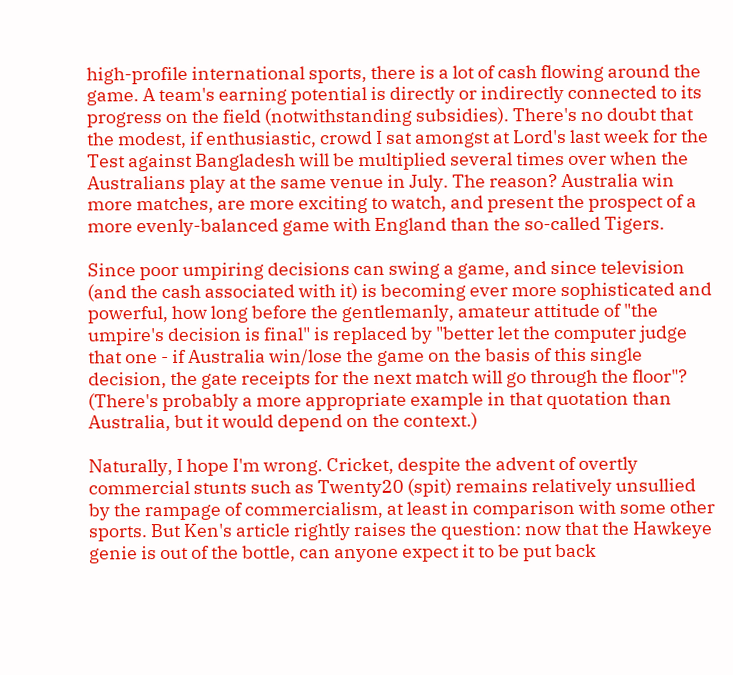high-profile international sports, there is a lot of cash flowing around the game. A team's earning potential is directly or indirectly connected to its progress on the field (notwithstanding subsidies). There's no doubt that the modest, if enthusiastic, crowd I sat amongst at Lord's last week for the Test against Bangladesh will be multiplied several times over when the Australians play at the same venue in July. The reason? Australia win more matches, are more exciting to watch, and present the prospect of a more evenly-balanced game with England than the so-called Tigers.

Since poor umpiring decisions can swing a game, and since television (and the cash associated with it) is becoming ever more sophisticated and powerful, how long before the gentlemanly, amateur attitude of "the umpire's decision is final" is replaced by "better let the computer judge that one - if Australia win/lose the game on the basis of this single decision, the gate receipts for the next match will go through the floor"? (There's probably a more appropriate example in that quotation than Australia, but it would depend on the context.)

Naturally, I hope I'm wrong. Cricket, despite the advent of overtly commercial stunts such as Twenty20 (spit) remains relatively unsullied by the rampage of commercialism, at least in comparison with some other sports. But Ken's article rightly raises the question: now that the Hawkeye genie is out of the bottle, can anyone expect it to be put back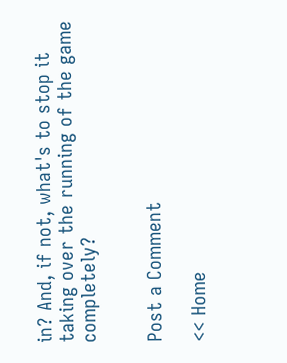in? And, if not, what's to stop it taking over the running of the game completely?


Post a Comment

<< Home